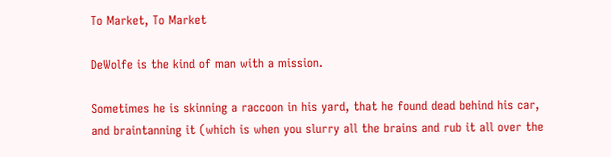To Market, To Market

DeWolfe is the kind of man with a mission.

Sometimes he is skinning a raccoon in his yard, that he found dead behind his car, and braintanning it (which is when you slurry all the brains and rub it all over the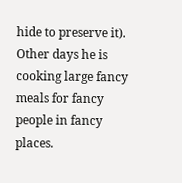hide to preserve it). Other days he is cooking large fancy meals for fancy people in fancy places.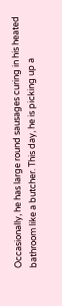Occasionally, he has large round sausages curing in his heated bathroom like a butcher. This day, he is picking up a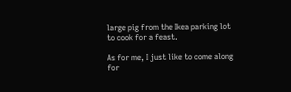large pig from the Ikea parking lot to cook for a feast.

As for me, I just like to come along for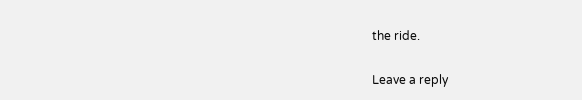the ride.

Leave a reply